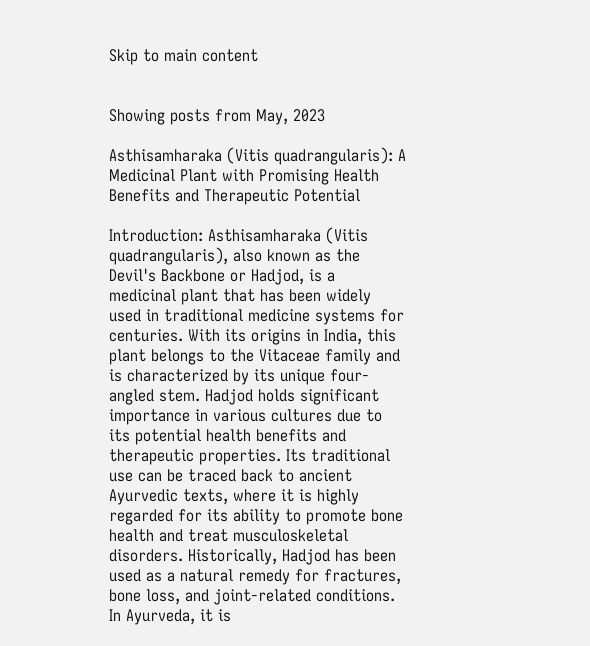Skip to main content


Showing posts from May, 2023

Asthisamharaka (Vitis quadrangularis): A Medicinal Plant with Promising Health Benefits and Therapeutic Potential

Introduction: Asthisamharaka (Vitis quadrangularis), also known as the Devil's Backbone or Hadjod, is a medicinal plant that has been widely used in traditional medicine systems for centuries. With its origins in India, this plant belongs to the Vitaceae family and is characterized by its unique four-angled stem. Hadjod holds significant importance in various cultures due to its potential health benefits and therapeutic properties. Its traditional use can be traced back to ancient Ayurvedic texts, where it is highly regarded for its ability to promote bone health and treat musculoskeletal disorders. Historically, Hadjod has been used as a natural remedy for fractures, bone loss, and joint-related conditions. In Ayurveda, it is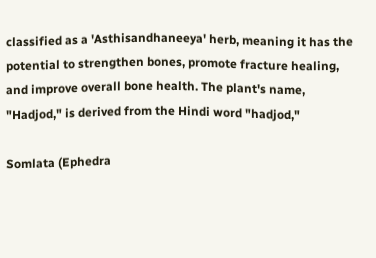classified as a 'Asthisandhaneeya' herb, meaning it has the potential to strengthen bones, promote fracture healing, and improve overall bone health. The plant's name, "Hadjod," is derived from the Hindi word "hadjod,"

Somlata (Ephedra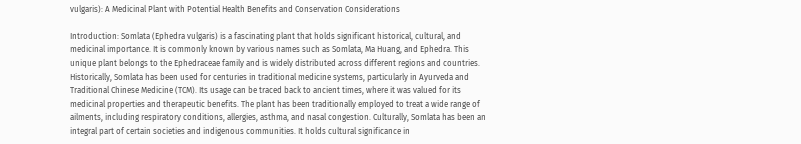vulgaris): A Medicinal Plant with Potential Health Benefits and Conservation Considerations

Introduction: Somlata (Ephedra vulgaris) is a fascinating plant that holds significant historical, cultural, and medicinal importance. It is commonly known by various names such as Somlata, Ma Huang, and Ephedra. This unique plant belongs to the Ephedraceae family and is widely distributed across different regions and countries. Historically, Somlata has been used for centuries in traditional medicine systems, particularly in Ayurveda and Traditional Chinese Medicine (TCM). Its usage can be traced back to ancient times, where it was valued for its medicinal properties and therapeutic benefits. The plant has been traditionally employed to treat a wide range of ailments, including respiratory conditions, allergies, asthma, and nasal congestion. Culturally, Somlata has been an integral part of certain societies and indigenous communities. It holds cultural significance in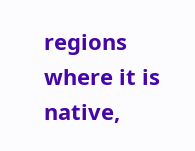regions where it is native,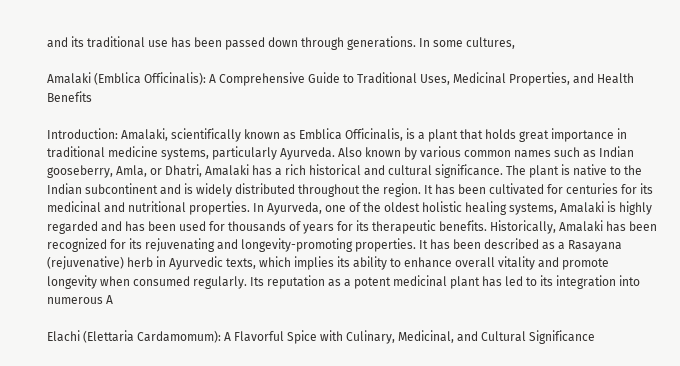and its traditional use has been passed down through generations. In some cultures,

Amalaki (Emblica Officinalis): A Comprehensive Guide to Traditional Uses, Medicinal Properties, and Health Benefits

Introduction: Amalaki, scientifically known as Emblica Officinalis, is a plant that holds great importance in traditional medicine systems, particularly Ayurveda. Also known by various common names such as Indian gooseberry, Amla, or Dhatri, Amalaki has a rich historical and cultural significance. The plant is native to the Indian subcontinent and is widely distributed throughout the region. It has been cultivated for centuries for its medicinal and nutritional properties. In Ayurveda, one of the oldest holistic healing systems, Amalaki is highly regarded and has been used for thousands of years for its therapeutic benefits. Historically, Amalaki has been recognized for its rejuvenating and longevity-promoting properties. It has been described as a Rasayana (rejuvenative) herb in Ayurvedic texts, which implies its ability to enhance overall vitality and promote longevity when consumed regularly. Its reputation as a potent medicinal plant has led to its integration into numerous A

Elachi (Elettaria Cardamomum): A Flavorful Spice with Culinary, Medicinal, and Cultural Significance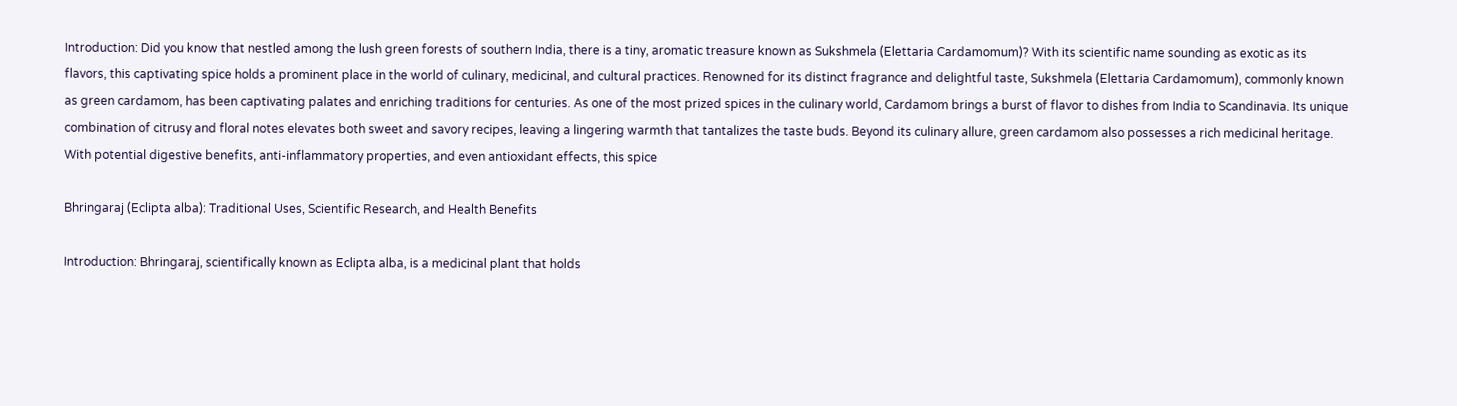Introduction: Did you know that nestled among the lush green forests of southern India, there is a tiny, aromatic treasure known as Sukshmela (Elettaria Cardamomum)? With its scientific name sounding as exotic as its flavors, this captivating spice holds a prominent place in the world of culinary, medicinal, and cultural practices. Renowned for its distinct fragrance and delightful taste, Sukshmela (Elettaria Cardamomum), commonly known as green cardamom, has been captivating palates and enriching traditions for centuries. As one of the most prized spices in the culinary world, Cardamom brings a burst of flavor to dishes from India to Scandinavia. Its unique combination of citrusy and floral notes elevates both sweet and savory recipes, leaving a lingering warmth that tantalizes the taste buds. Beyond its culinary allure, green cardamom also possesses a rich medicinal heritage. With potential digestive benefits, anti-inflammatory properties, and even antioxidant effects, this spice

Bhringaraj (Eclipta alba): Traditional Uses, Scientific Research, and Health Benefits

Introduction: Bhringaraj, scientifically known as Eclipta alba, is a medicinal plant that holds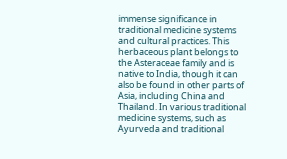immense significance in traditional medicine systems and cultural practices. This herbaceous plant belongs to the Asteraceae family and is native to India, though it can also be found in other parts of Asia, including China and Thailand. In various traditional medicine systems, such as Ayurveda and traditional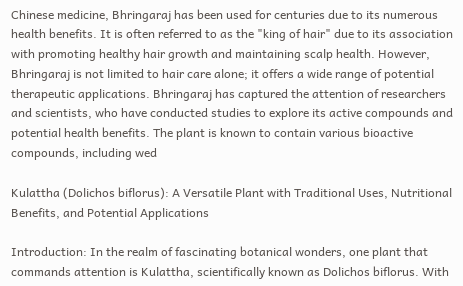Chinese medicine, Bhringaraj has been used for centuries due to its numerous health benefits. It is often referred to as the "king of hair" due to its association with promoting healthy hair growth and maintaining scalp health. However, Bhringaraj is not limited to hair care alone; it offers a wide range of potential therapeutic applications. Bhringaraj has captured the attention of researchers and scientists, who have conducted studies to explore its active compounds and potential health benefits. The plant is known to contain various bioactive compounds, including wed

Kulattha (Dolichos biflorus): A Versatile Plant with Traditional Uses, Nutritional Benefits, and Potential Applications

Introduction: In the realm of fascinating botanical wonders, one plant that commands attention is Kulattha, scientifically known as Dolichos biflorus. With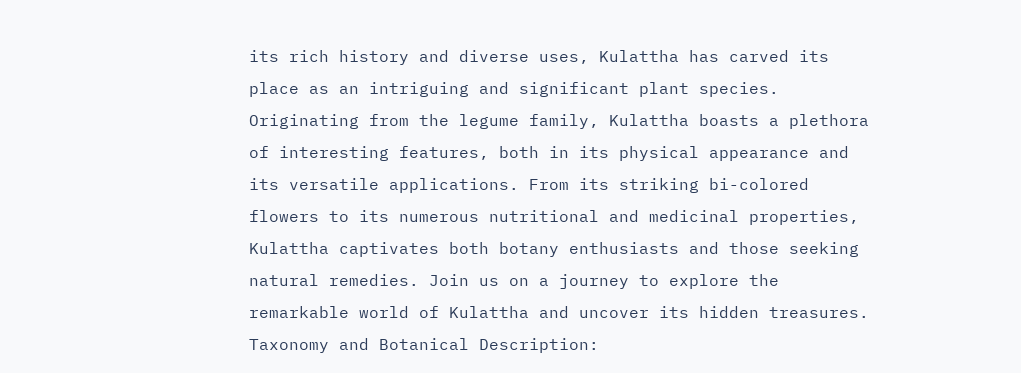its rich history and diverse uses, Kulattha has carved its place as an intriguing and significant plant species. Originating from the legume family, Kulattha boasts a plethora of interesting features, both in its physical appearance and its versatile applications. From its striking bi-colored flowers to its numerous nutritional and medicinal properties, Kulattha captivates both botany enthusiasts and those seeking natural remedies. Join us on a journey to explore the remarkable world of Kulattha and uncover its hidden treasures. Taxonomy and Botanical Description: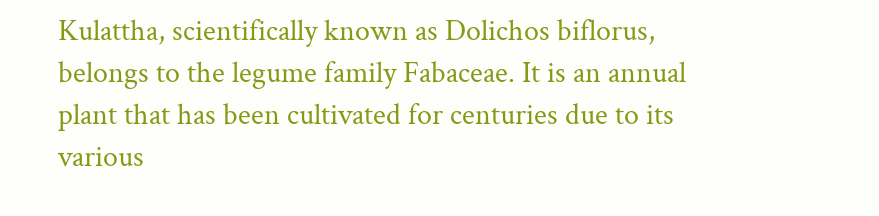Kulattha, scientifically known as Dolichos biflorus, belongs to the legume family Fabaceae. It is an annual plant that has been cultivated for centuries due to its various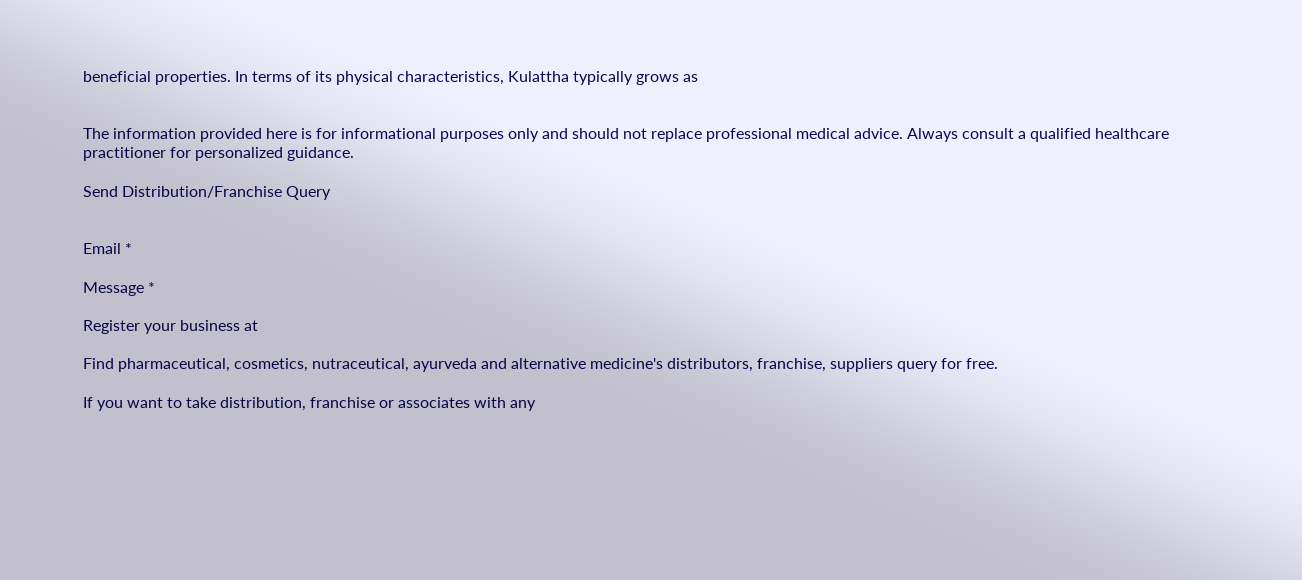beneficial properties. In terms of its physical characteristics, Kulattha typically grows as


The information provided here is for informational purposes only and should not replace professional medical advice. Always consult a qualified healthcare practitioner for personalized guidance.

Send Distribution/Franchise Query


Email *

Message *

Register your business at

Find pharmaceutical, cosmetics, nutraceutical, ayurveda and alternative medicine's distributors, franchise, suppliers query for free.

If you want to take distribution, franchise or associates with any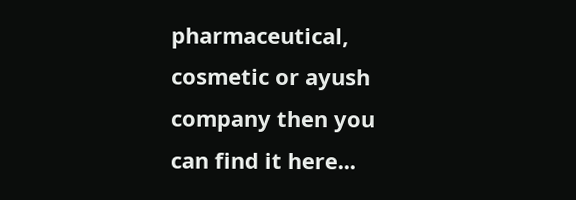pharmaceutical, cosmetic or ayush company then you can find it here...